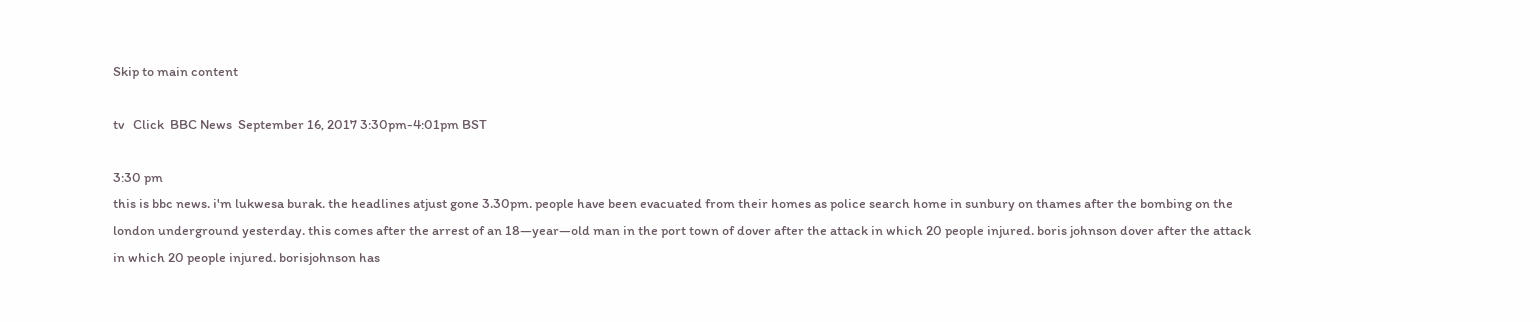Skip to main content

tv   Click  BBC News  September 16, 2017 3:30pm-4:01pm BST

3:30 pm
this is bbc news. i'm lukwesa burak. the headlines atjust gone 3.30pm. people have been evacuated from their homes as police search home in sunbury on thames after the bombing on the london underground yesterday. this comes after the arrest of an 18—year—old man in the port town of dover after the attack in which 20 people injured. boris johnson dover after the attack in which 20 people injured. borisjohnson has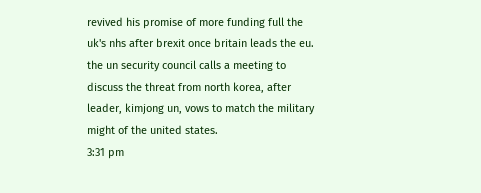revived his promise of more funding full the uk's nhs after brexit once britain leads the eu. the un security council calls a meeting to discuss the threat from north korea, after leader, kimjong un, vows to match the military might of the united states.
3:31 pm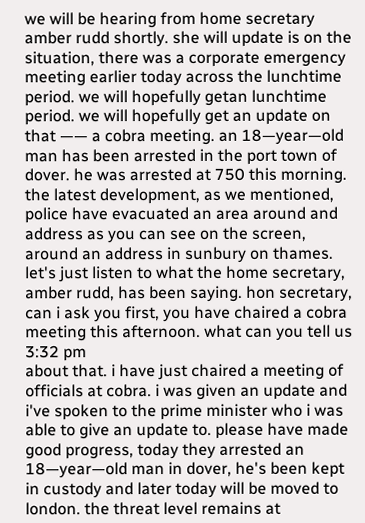we will be hearing from home secretary amber rudd shortly. she will update is on the situation, there was a corporate emergency meeting earlier today across the lunchtime period. we will hopefully getan lunchtime period. we will hopefully get an update on that —— a cobra meeting. an 18—year—old man has been arrested in the port town of dover. he was arrested at 750 this morning. the latest development, as we mentioned, police have evacuated an area around and address as you can see on the screen, around an address in sunbury on thames. let's just listen to what the home secretary, amber rudd, has been saying. hon secretary, can i ask you first, you have chaired a cobra meeting this afternoon. what can you tell us
3:32 pm
about that. i have just chaired a meeting of officials at cobra. i was given an update and i've spoken to the prime minister who i was able to give an update to. please have made good progress, today they arrested an 18—year—old man in dover, he's been kept in custody and later today will be moved to london. the threat level remains at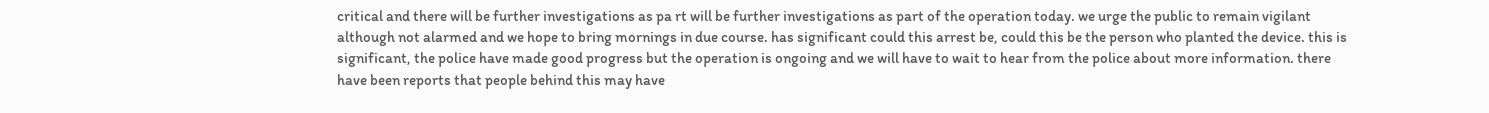critical and there will be further investigations as pa rt will be further investigations as part of the operation today. we urge the public to remain vigilant although not alarmed and we hope to bring mornings in due course. has significant could this arrest be, could this be the person who planted the device. this is significant, the police have made good progress but the operation is ongoing and we will have to wait to hear from the police about more information. there have been reports that people behind this may have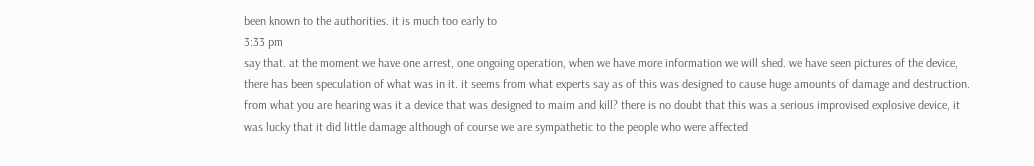been known to the authorities. it is much too early to
3:33 pm
say that. at the moment we have one arrest, one ongoing operation, when we have more information we will shed. we have seen pictures of the device, there has been speculation of what was in it. it seems from what experts say as of this was designed to cause huge amounts of damage and destruction. from what you are hearing was it a device that was designed to maim and kill? there is no doubt that this was a serious improvised explosive device, it was lucky that it did little damage although of course we are sympathetic to the people who were affected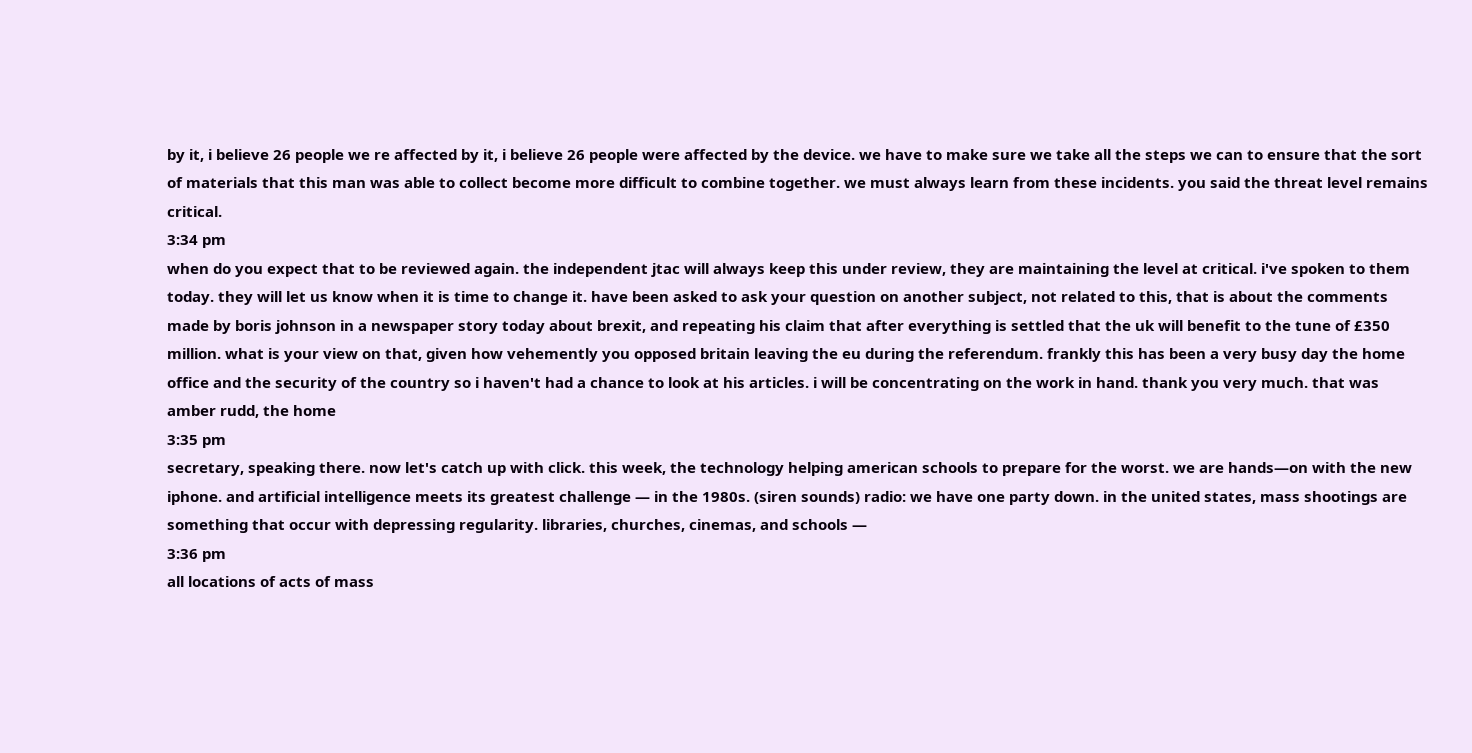by it, i believe 26 people we re affected by it, i believe 26 people were affected by the device. we have to make sure we take all the steps we can to ensure that the sort of materials that this man was able to collect become more difficult to combine together. we must always learn from these incidents. you said the threat level remains critical.
3:34 pm
when do you expect that to be reviewed again. the independent jtac will always keep this under review, they are maintaining the level at critical. i've spoken to them today. they will let us know when it is time to change it. have been asked to ask your question on another subject, not related to this, that is about the comments made by boris johnson in a newspaper story today about brexit, and repeating his claim that after everything is settled that the uk will benefit to the tune of £350 million. what is your view on that, given how vehemently you opposed britain leaving the eu during the referendum. frankly this has been a very busy day the home office and the security of the country so i haven't had a chance to look at his articles. i will be concentrating on the work in hand. thank you very much. that was amber rudd, the home
3:35 pm
secretary, speaking there. now let's catch up with click. this week, the technology helping american schools to prepare for the worst. we are hands—on with the new iphone. and artificial intelligence meets its greatest challenge — in the 1980s. (siren sounds) radio: we have one party down. in the united states, mass shootings are something that occur with depressing regularity. libraries, churches, cinemas, and schools —
3:36 pm
all locations of acts of mass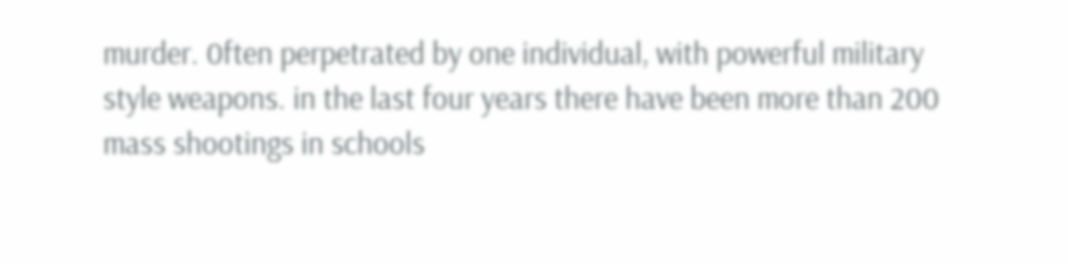murder. 0ften perpetrated by one individual, with powerful military style weapons. in the last four years there have been more than 200 mass shootings in schools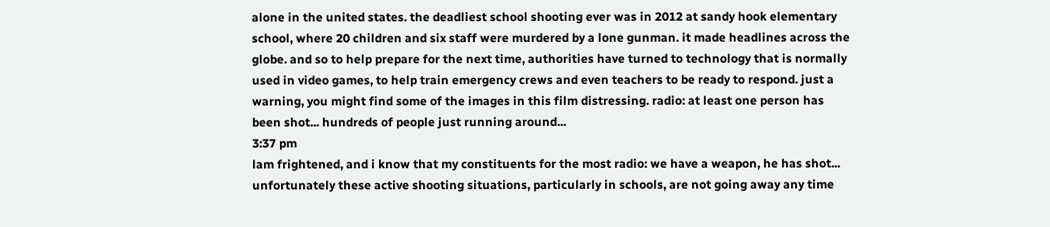alone in the united states. the deadliest school shooting ever was in 2012 at sandy hook elementary school, where 20 children and six staff were murdered by a lone gunman. it made headlines across the globe. and so to help prepare for the next time, authorities have turned to technology that is normally used in video games, to help train emergency crews and even teachers to be ready to respond. just a warning, you might find some of the images in this film distressing. radio: at least one person has been shot... hundreds of people just running around...
3:37 pm
lam frightened, and i know that my constituents for the most radio: we have a weapon, he has shot... unfortunately these active shooting situations, particularly in schools, are not going away any time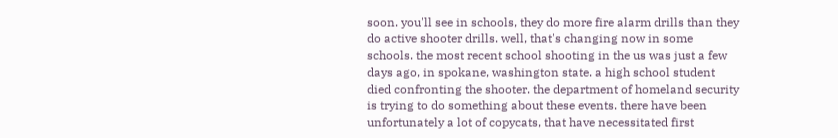soon. you'll see in schools, they do more fire alarm drills than they do active shooter drills. well, that's changing now in some schools. the most recent school shooting in the us was just a few days ago, in spokane, washington state. a high school student died confronting the shooter. the department of homeland security is trying to do something about these events. there have been unfortunately a lot of copycats, that have necessitated first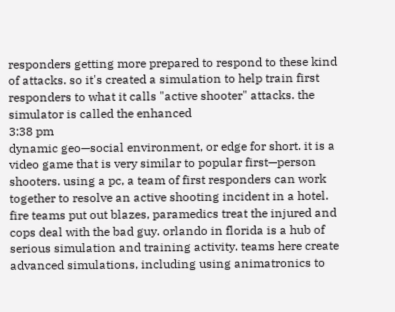responders getting more prepared to respond to these kind of attacks. so it's created a simulation to help train first responders to what it calls "active shooter" attacks. the simulator is called the enhanced
3:38 pm
dynamic geo—social environment, or edge for short. it is a video game that is very similar to popular first—person shooters. using a pc, a team of first responders can work together to resolve an active shooting incident in a hotel. fire teams put out blazes, paramedics treat the injured and cops deal with the bad guy. orlando in florida is a hub of serious simulation and training activity. teams here create advanced simulations, including using animatronics to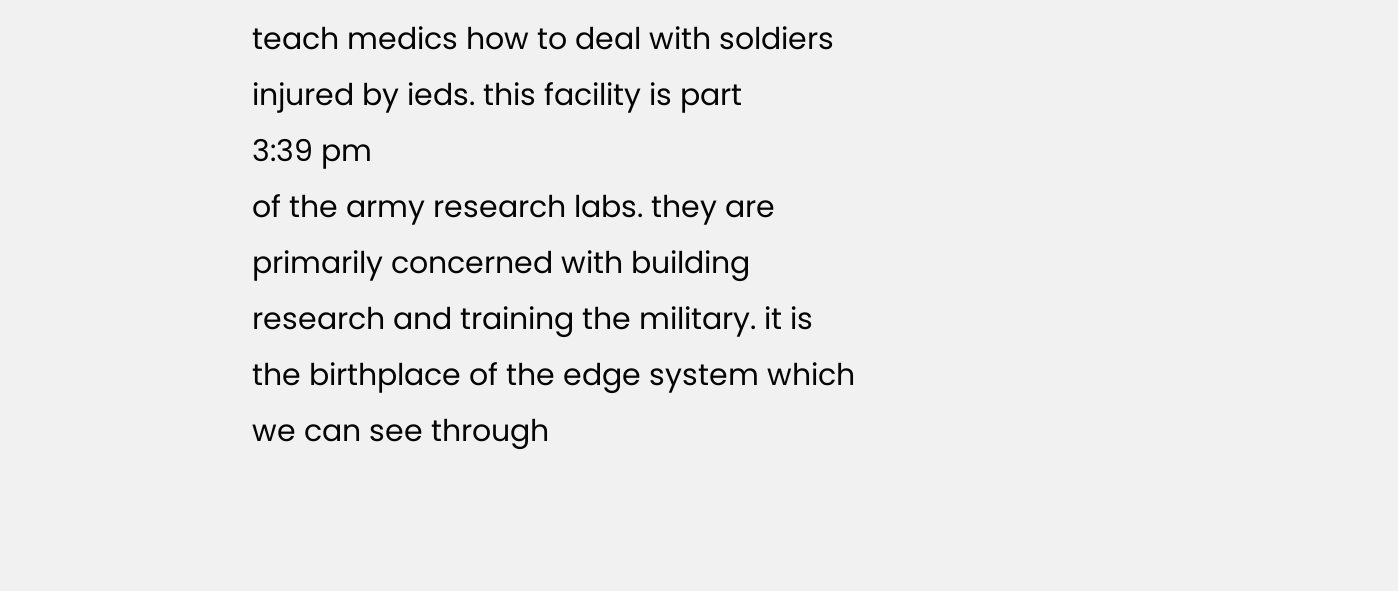teach medics how to deal with soldiers injured by ieds. this facility is part
3:39 pm
of the army research labs. they are primarily concerned with building research and training the military. it is the birthplace of the edge system which we can see through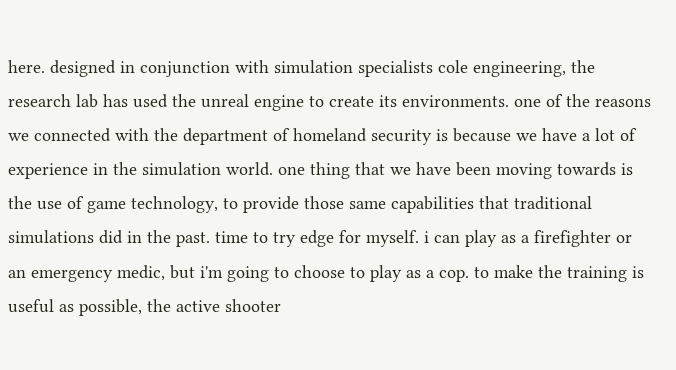here. designed in conjunction with simulation specialists cole engineering, the research lab has used the unreal engine to create its environments. one of the reasons we connected with the department of homeland security is because we have a lot of experience in the simulation world. one thing that we have been moving towards is the use of game technology, to provide those same capabilities that traditional simulations did in the past. time to try edge for myself. i can play as a firefighter or an emergency medic, but i'm going to choose to play as a cop. to make the training is useful as possible, the active shooter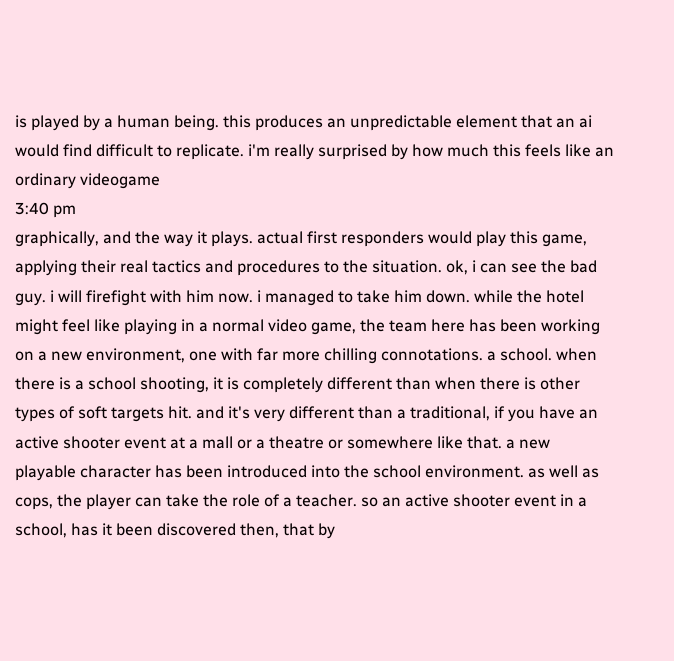is played by a human being. this produces an unpredictable element that an ai would find difficult to replicate. i'm really surprised by how much this feels like an ordinary videogame
3:40 pm
graphically, and the way it plays. actual first responders would play this game, applying their real tactics and procedures to the situation. ok, i can see the bad guy. i will firefight with him now. i managed to take him down. while the hotel might feel like playing in a normal video game, the team here has been working on a new environment, one with far more chilling connotations. a school. when there is a school shooting, it is completely different than when there is other types of soft targets hit. and it's very different than a traditional, if you have an active shooter event at a mall or a theatre or somewhere like that. a new playable character has been introduced into the school environment. as well as cops, the player can take the role of a teacher. so an active shooter event in a school, has it been discovered then, that by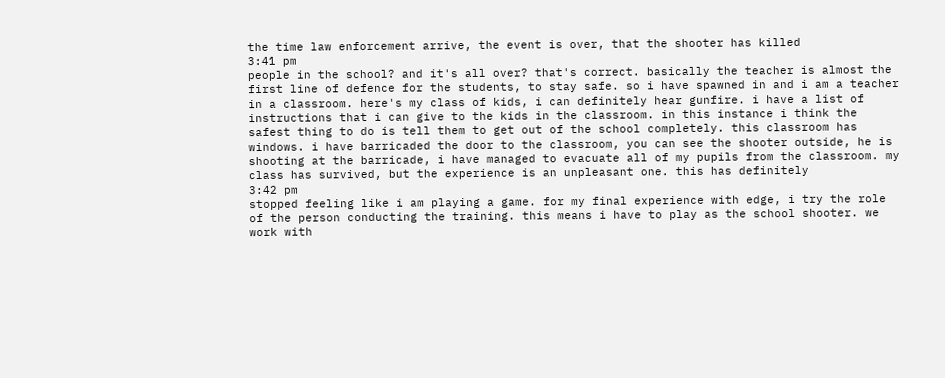the time law enforcement arrive, the event is over, that the shooter has killed
3:41 pm
people in the school? and it's all over? that's correct. basically the teacher is almost the first line of defence for the students, to stay safe. so i have spawned in and i am a teacher in a classroom. here's my class of kids, i can definitely hear gunfire. i have a list of instructions that i can give to the kids in the classroom. in this instance i think the safest thing to do is tell them to get out of the school completely. this classroom has windows. i have barricaded the door to the classroom, you can see the shooter outside, he is shooting at the barricade, i have managed to evacuate all of my pupils from the classroom. my class has survived, but the experience is an unpleasant one. this has definitely
3:42 pm
stopped feeling like i am playing a game. for my final experience with edge, i try the role of the person conducting the training. this means i have to play as the school shooter. we work with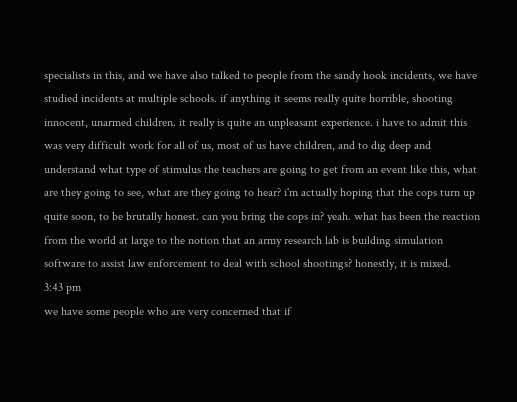specialists in this, and we have also talked to people from the sandy hook incidents, we have studied incidents at multiple schools. if anything it seems really quite horrible, shooting innocent, unarmed children. it really is quite an unpleasant experience. i have to admit this was very difficult work for all of us, most of us have children, and to dig deep and understand what type of stimulus the teachers are going to get from an event like this, what are they going to see, what are they going to hear? i'm actually hoping that the cops turn up quite soon, to be brutally honest. can you bring the cops in? yeah. what has been the reaction from the world at large to the notion that an army research lab is building simulation software to assist law enforcement to deal with school shootings? honestly, it is mixed.
3:43 pm
we have some people who are very concerned that if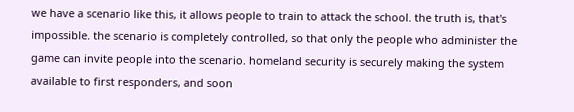we have a scenario like this, it allows people to train to attack the school. the truth is, that's impossible. the scenario is completely controlled, so that only the people who administer the game can invite people into the scenario. homeland security is securely making the system available to first responders, and soon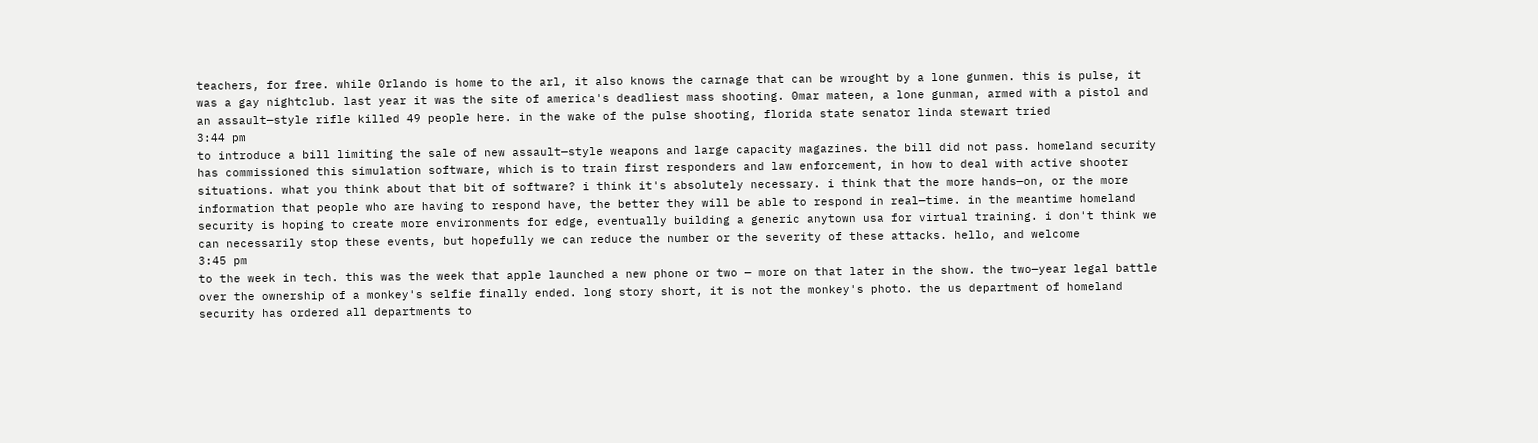teachers, for free. while 0rlando is home to the arl, it also knows the carnage that can be wrought by a lone gunmen. this is pulse, it was a gay nightclub. last year it was the site of america's deadliest mass shooting. 0mar mateen, a lone gunman, armed with a pistol and an assault—style rifle killed 49 people here. in the wake of the pulse shooting, florida state senator linda stewart tried
3:44 pm
to introduce a bill limiting the sale of new assault—style weapons and large capacity magazines. the bill did not pass. homeland security has commissioned this simulation software, which is to train first responders and law enforcement, in how to deal with active shooter situations. what you think about that bit of software? i think it's absolutely necessary. i think that the more hands—on, or the more information that people who are having to respond have, the better they will be able to respond in real—time. in the meantime homeland security is hoping to create more environments for edge, eventually building a generic anytown usa for virtual training. i don't think we can necessarily stop these events, but hopefully we can reduce the number or the severity of these attacks. hello, and welcome
3:45 pm
to the week in tech. this was the week that apple launched a new phone or two — more on that later in the show. the two—year legal battle over the ownership of a monkey's selfie finally ended. long story short, it is not the monkey's photo. the us department of homeland security has ordered all departments to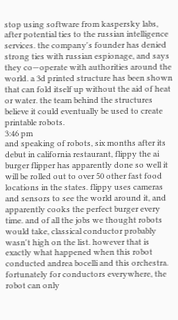stop using software from kaspersky labs, after potential ties to the russian intelligence services. the company's founder has denied strong ties with russian espionage, and says they co—operate with authorities around the world. a 3d printed structure has been shown that can fold itself up without the aid of heat or water. the team behind the structures believe it could eventually be used to create printable robots.
3:46 pm
and speaking of robots, six months after its debut in california restaurant, flippy the ai burger flipper has apparently done so well it will be rolled out to over 50 other fast food locations in the states. flippy uses cameras and sensors to see the world around it, and apparently cooks the perfect burger every time. and of all the jobs we thought robots would take, classical conductor probably wasn't high on the list. however that is exactly what happened when this robot conducted andrea bocelli and this orchestra. fortunately for conductors everywhere, the robot can only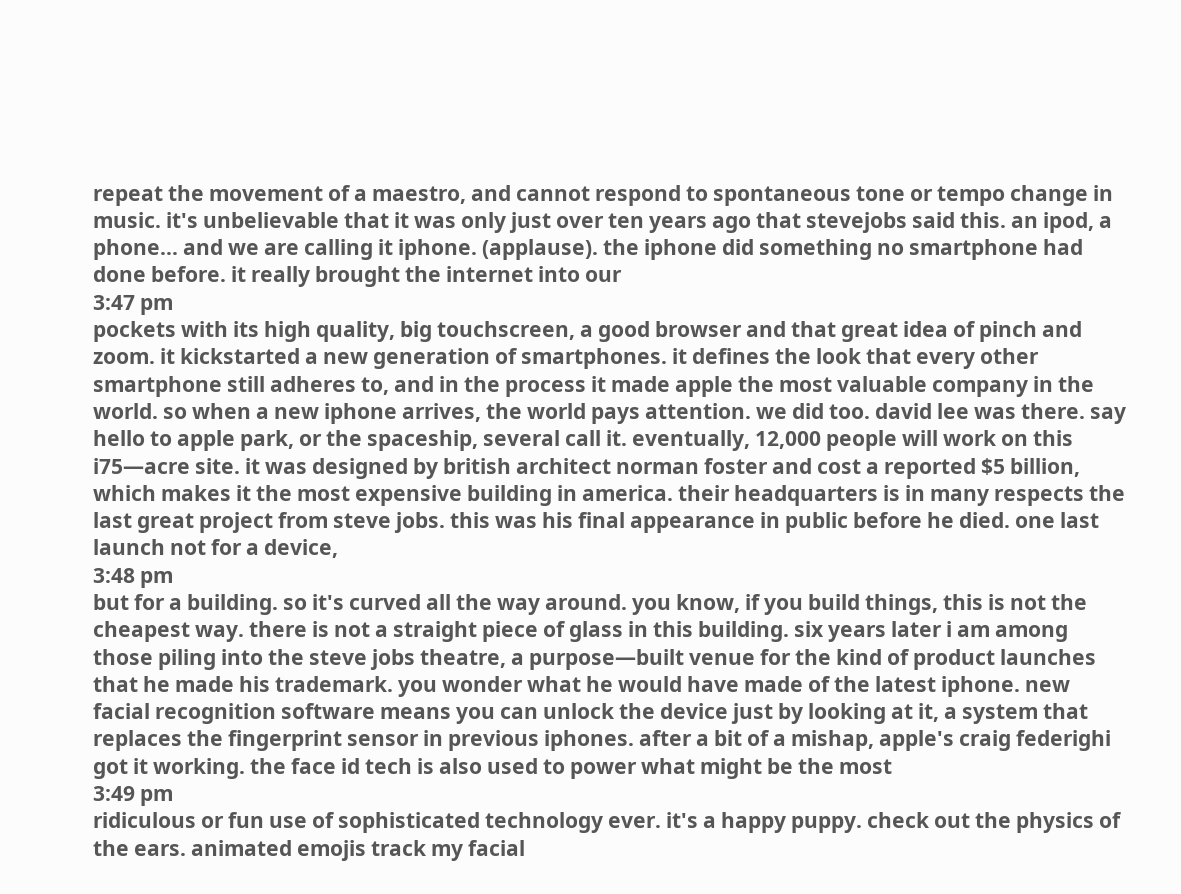repeat the movement of a maestro, and cannot respond to spontaneous tone or tempo change in music. it's unbelievable that it was only just over ten years ago that stevejobs said this. an ipod, a phone... and we are calling it iphone. (applause). the iphone did something no smartphone had done before. it really brought the internet into our
3:47 pm
pockets with its high quality, big touchscreen, a good browser and that great idea of pinch and zoom. it kickstarted a new generation of smartphones. it defines the look that every other smartphone still adheres to, and in the process it made apple the most valuable company in the world. so when a new iphone arrives, the world pays attention. we did too. david lee was there. say hello to apple park, or the spaceship, several call it. eventually, 12,000 people will work on this i75—acre site. it was designed by british architect norman foster and cost a reported $5 billion, which makes it the most expensive building in america. their headquarters is in many respects the last great project from steve jobs. this was his final appearance in public before he died. one last launch not for a device,
3:48 pm
but for a building. so it's curved all the way around. you know, if you build things, this is not the cheapest way. there is not a straight piece of glass in this building. six years later i am among those piling into the steve jobs theatre, a purpose—built venue for the kind of product launches that he made his trademark. you wonder what he would have made of the latest iphone. new facial recognition software means you can unlock the device just by looking at it, a system that replaces the fingerprint sensor in previous iphones. after a bit of a mishap, apple's craig federighi got it working. the face id tech is also used to power what might be the most
3:49 pm
ridiculous or fun use of sophisticated technology ever. it's a happy puppy. check out the physics of the ears. animated emojis track my facial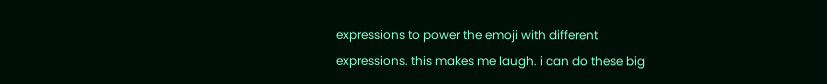expressions to power the emoji with different expressions. this makes me laugh. i can do these big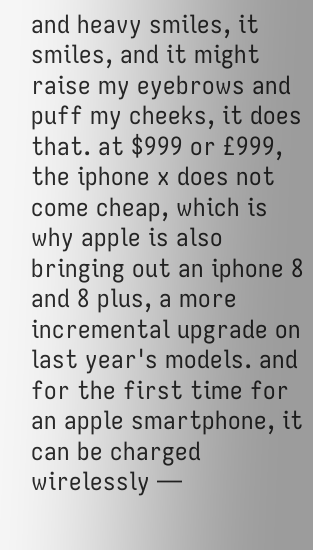and heavy smiles, it smiles, and it might raise my eyebrows and puff my cheeks, it does that. at $999 or £999, the iphone x does not come cheap, which is why apple is also bringing out an iphone 8 and 8 plus, a more incremental upgrade on last year's models. and for the first time for an apple smartphone, it can be charged wirelessly —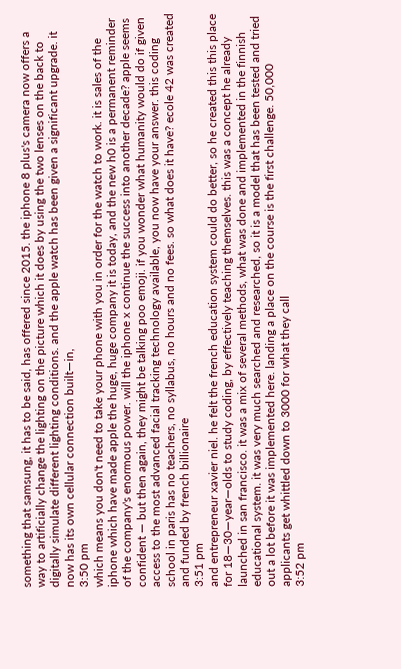something that samsung, it has to be said, has offered since 2015. the iphone 8 plus's camera now offers a way to artificially change the lighting on the picture which it does by using the two lenses on the back to digitally simulate different lighting conditions. and the apple watch has been given a significant upgrade. it now has its own cellular connection built—in,
3:50 pm
which means you don't need to take your phone with you in order for the watch to work. it is sales of the iphone which have made apple the huge, huge company it is today, and the new h0 is a permanent reminder of the company's enormous power. will the iphone x continue the success into another decade? apple seems confident — but then again, they might be talking poo emoji. if you wonder what humanity would do if given access to the most advanced facial tracking technology available, you now have your answer. this coding school in paris has no teachers, no syllabus, no hours and no fees. so what does it have? ecole 42 was created and funded by french billionaire
3:51 pm
and entrepreneur xavier niel. he felt the french education system could do better, so he created this this place for 18—30—year—olds to study coding, by effectively teaching themselves. this was a concept he already launched in san francisco. it was a mix of several methods, what was done and implemented in the finnish educational system. it was very much searched and researched, so it is a model that has been tested and tried out a lot before it was implemented here. landing a place on the course is the first challenge. 50,000 applicants get whittled down to 3000 for what they call
3:52 pm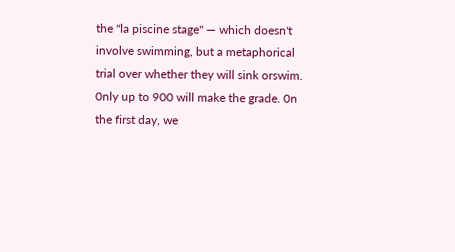the "la piscine stage" — which doesn't involve swimming, but a metaphorical trial over whether they will sink orswim. 0nly up to 900 will make the grade. 0n the first day, we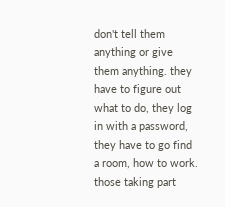don't tell them anything or give them anything. they have to figure out what to do, they log in with a password, they have to go find a room, how to work. those taking part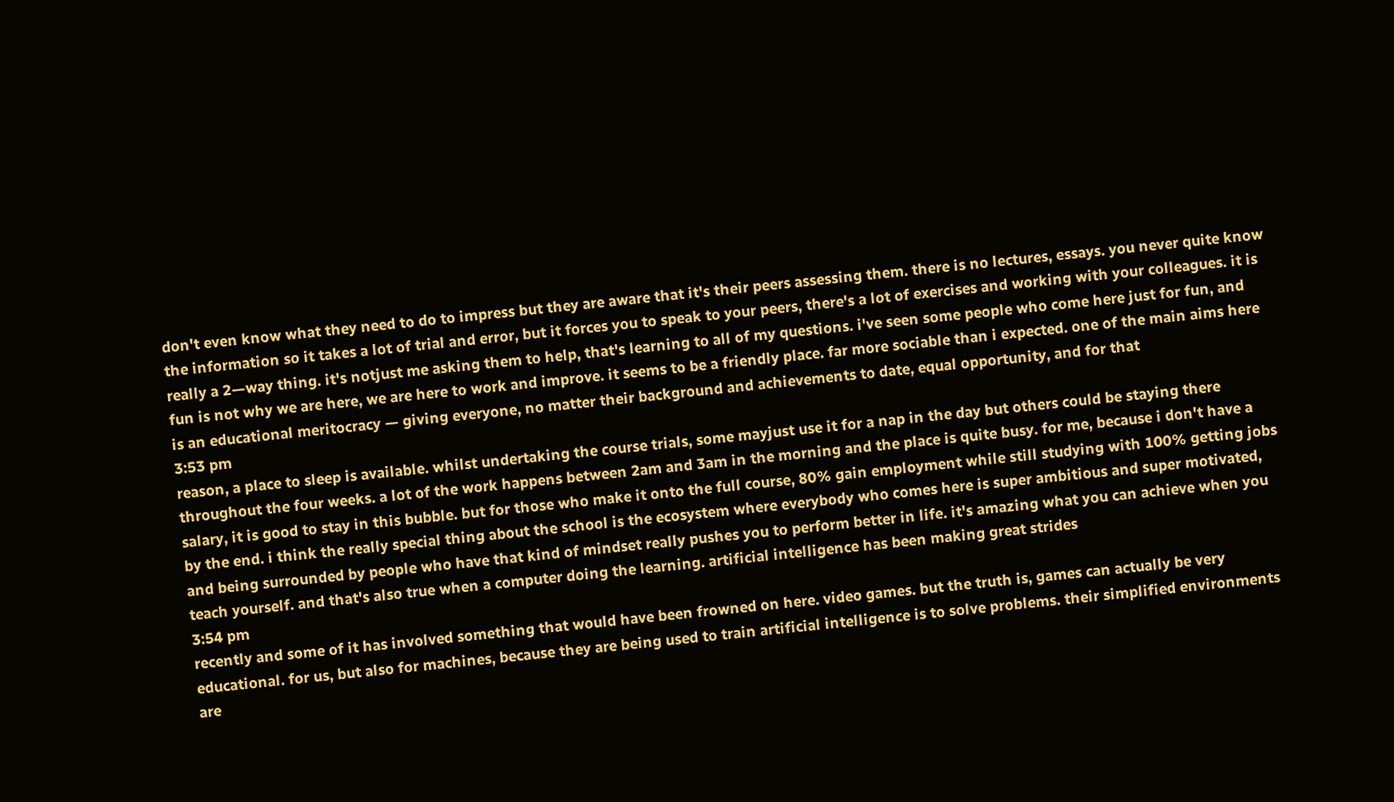don't even know what they need to do to impress but they are aware that it's their peers assessing them. there is no lectures, essays. you never quite know the information so it takes a lot of trial and error, but it forces you to speak to your peers, there's a lot of exercises and working with your colleagues. it is really a 2—way thing. it's notjust me asking them to help, that's learning to all of my questions. i've seen some people who come here just for fun, and fun is not why we are here, we are here to work and improve. it seems to be a friendly place. far more sociable than i expected. one of the main aims here is an educational meritocracy — giving everyone, no matter their background and achievements to date, equal opportunity, and for that
3:53 pm
reason, a place to sleep is available. whilst undertaking the course trials, some mayjust use it for a nap in the day but others could be staying there throughout the four weeks. a lot of the work happens between 2am and 3am in the morning and the place is quite busy. for me, because i don't have a salary, it is good to stay in this bubble. but for those who make it onto the full course, 80% gain employment while still studying with 100% getting jobs by the end. i think the really special thing about the school is the ecosystem where everybody who comes here is super ambitious and super motivated, and being surrounded by people who have that kind of mindset really pushes you to perform better in life. it's amazing what you can achieve when you teach yourself. and that's also true when a computer doing the learning. artificial intelligence has been making great strides
3:54 pm
recently and some of it has involved something that would have been frowned on here. video games. but the truth is, games can actually be very educational. for us, but also for machines, because they are being used to train artificial intelligence is to solve problems. their simplified environments are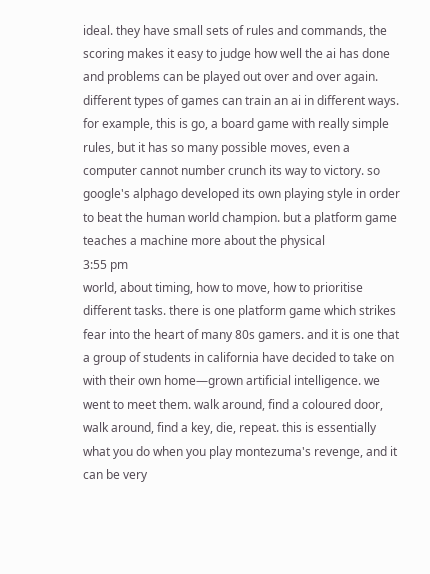ideal. they have small sets of rules and commands, the scoring makes it easy to judge how well the ai has done and problems can be played out over and over again. different types of games can train an ai in different ways. for example, this is go, a board game with really simple rules, but it has so many possible moves, even a computer cannot number crunch its way to victory. so google's alphago developed its own playing style in order to beat the human world champion. but a platform game teaches a machine more about the physical
3:55 pm
world, about timing, how to move, how to prioritise different tasks. there is one platform game which strikes fear into the heart of many 80s gamers. and it is one that a group of students in california have decided to take on with their own home—grown artificial intelligence. we went to meet them. walk around, find a coloured door, walk around, find a key, die, repeat. this is essentially what you do when you play montezuma's revenge, and it can be very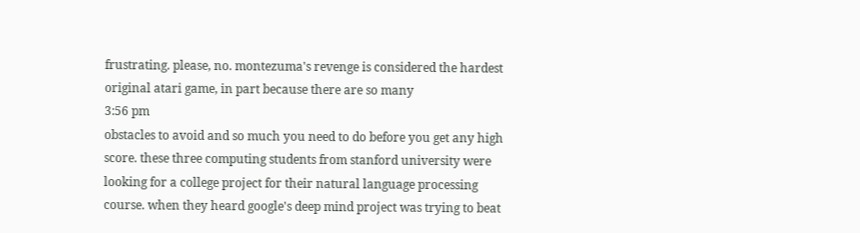frustrating. please, no. montezuma's revenge is considered the hardest original atari game, in part because there are so many
3:56 pm
obstacles to avoid and so much you need to do before you get any high score. these three computing students from stanford university were looking for a college project for their natural language processing course. when they heard google's deep mind project was trying to beat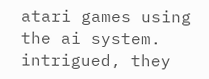atari games using the ai system. intrigued, they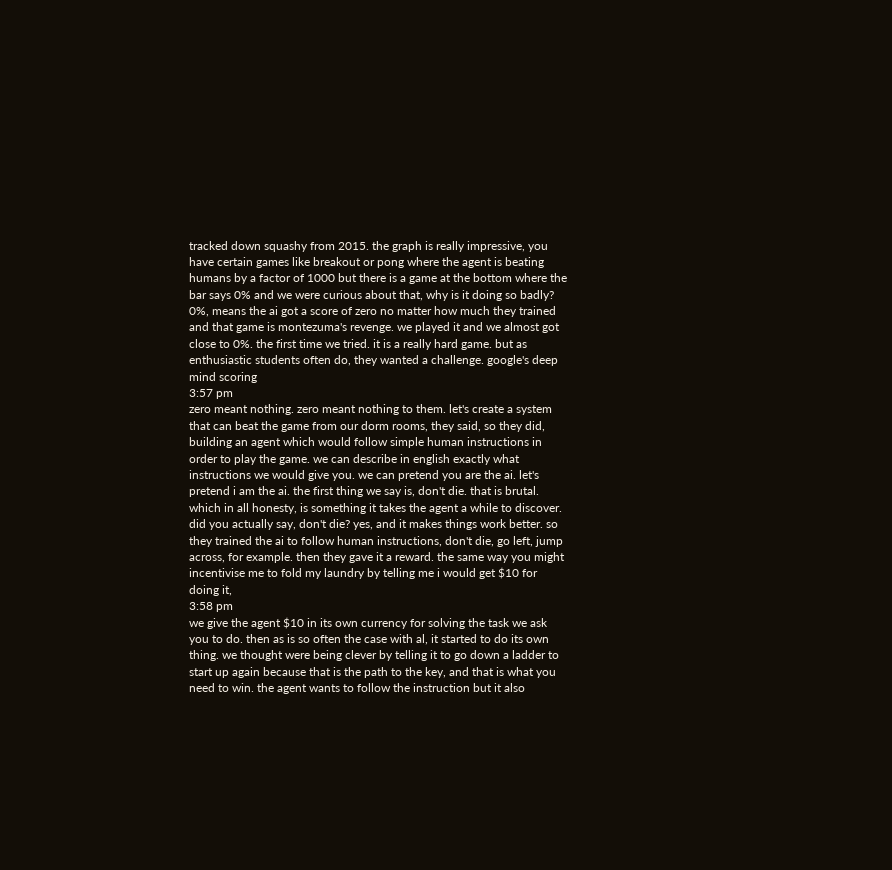tracked down squashy from 2015. the graph is really impressive, you have certain games like breakout or pong where the agent is beating humans by a factor of 1000 but there is a game at the bottom where the bar says 0% and we were curious about that, why is it doing so badly? 0%, means the ai got a score of zero no matter how much they trained and that game is montezuma's revenge. we played it and we almost got close to 0%. the first time we tried. it is a really hard game. but as enthusiastic students often do, they wanted a challenge. google's deep mind scoring
3:57 pm
zero meant nothing. zero meant nothing to them. let's create a system that can beat the game from our dorm rooms, they said, so they did, building an agent which would follow simple human instructions in order to play the game. we can describe in english exactly what instructions we would give you. we can pretend you are the ai. let's pretend i am the ai. the first thing we say is, don't die. that is brutal. which in all honesty, is something it takes the agent a while to discover. did you actually say, don't die? yes, and it makes things work better. so they trained the ai to follow human instructions, don't die, go left, jump across, for example. then they gave it a reward. the same way you might incentivise me to fold my laundry by telling me i would get $10 for doing it,
3:58 pm
we give the agent $10 in its own currency for solving the task we ask you to do. then as is so often the case with al, it started to do its own thing. we thought were being clever by telling it to go down a ladder to start up again because that is the path to the key, and that is what you need to win. the agent wants to follow the instruction but it also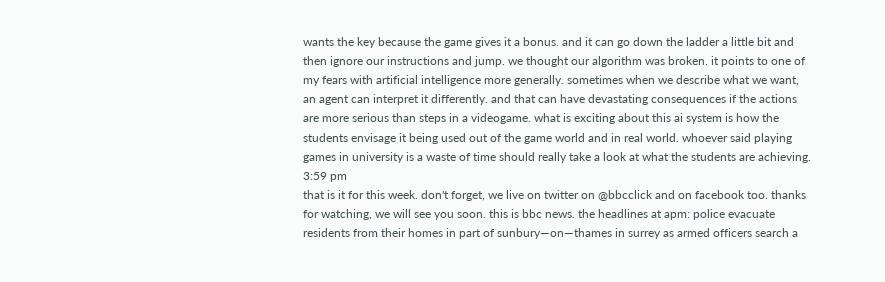wants the key because the game gives it a bonus. and it can go down the ladder a little bit and then ignore our instructions and jump. we thought our algorithm was broken. it points to one of my fears with artificial intelligence more generally. sometimes when we describe what we want, an agent can interpret it differently. and that can have devastating consequences if the actions are more serious than steps in a videogame. what is exciting about this ai system is how the students envisage it being used out of the game world and in real world. whoever said playing games in university is a waste of time should really take a look at what the students are achieving.
3:59 pm
that is it for this week. don't forget, we live on twitter on @bbcclick and on facebook too. thanks for watching, we will see you soon. this is bbc news. the headlines at apm: police evacuate residents from their homes in part of sunbury—on—thames in surrey as armed officers search a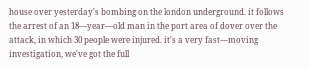house over yesterday's bombing on the london underground. it follows the arrest of an 18—year—old man in the port area of dover over the attack, in which 30 people were injured. it's a very fast—moving investigation, we've got the full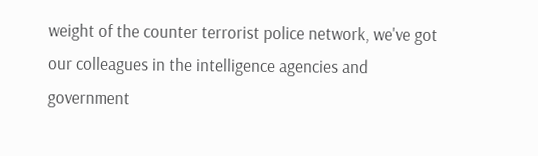weight of the counter terrorist police network, we've got our colleagues in the intelligence agencies and government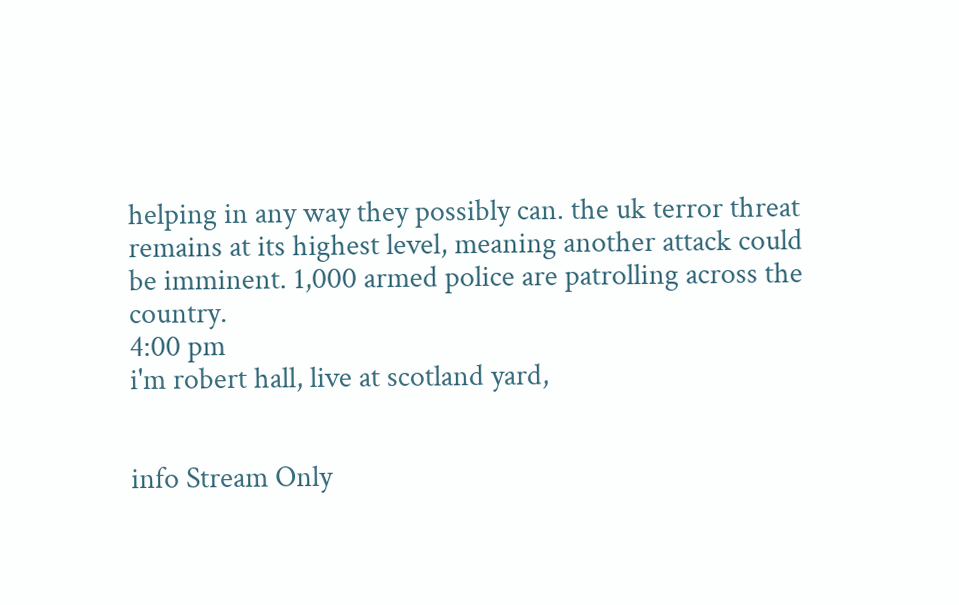helping in any way they possibly can. the uk terror threat remains at its highest level, meaning another attack could be imminent. 1,000 armed police are patrolling across the country.
4:00 pm
i'm robert hall, live at scotland yard,


info Stream Only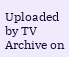Uploaded by TV Archive on